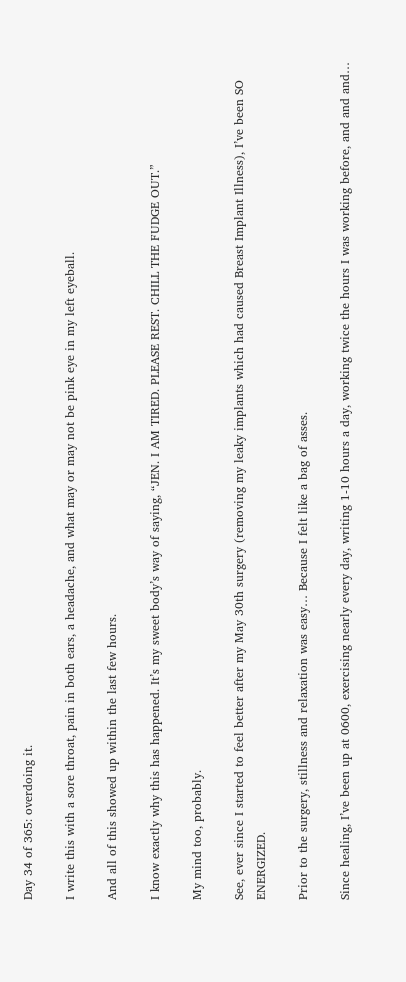Day 34 of 365: overdoing it.

I write this with a sore throat, pain in both ears, a headache, and what may or may not be pink eye in my left eyeball.

And all of this showed up within the last few hours.

I know exactly why this has happened. It’s my sweet body’s way of saying, “JEN. I AM TIRED. PLEASE REST. CHILL THE FUDGE OUT.”

My mind too, probably.

See, ever since I started to feel better after my May 30th surgery (removing my leaky implants which had caused Breast Implant Illness), I’ve been SO ENERGIZED.

Prior to the surgery, stillness and relaxation was easy… Because I felt like a bag of asses.

Since healing, I’ve been up at 0600, exercising nearly every day, writing 1-10 hours a day, working twice the hours I was working before, and and and…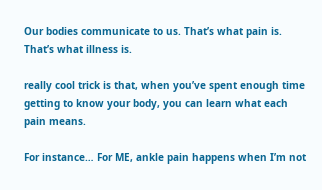Our bodies communicate to us. That’s what pain is. That’s what illness is.

really cool trick is that, when you’ve spent enough time getting to know your body, you can learn what each pain means.

For instance… For ME, ankle pain happens when I’m not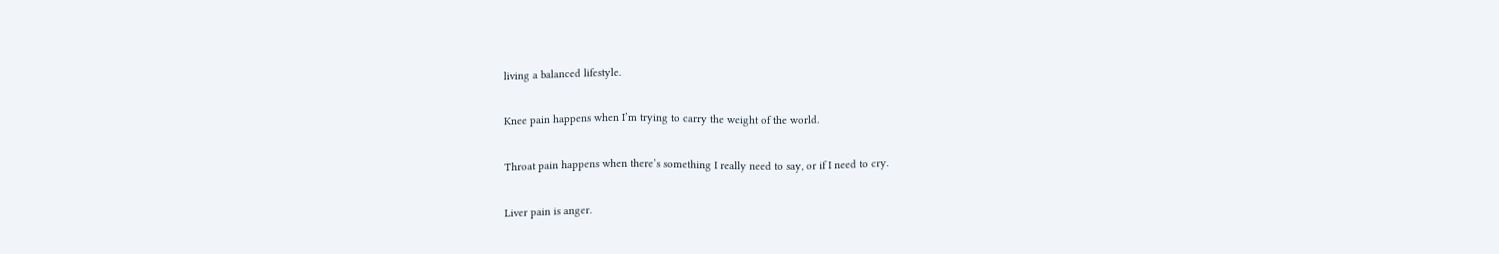living a balanced lifestyle.

Knee pain happens when I’m trying to carry the weight of the world.

Throat pain happens when there’s something I really need to say, or if I need to cry.

Liver pain is anger.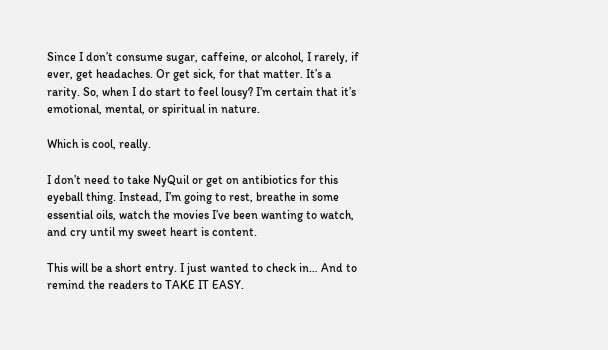Since I don’t consume sugar, caffeine, or alcohol, I rarely, if ever, get headaches. Or get sick, for that matter. It’s a rarity. So, when I do start to feel lousy? I’m certain that it’s emotional, mental, or spiritual in nature.

Which is cool, really.

I don’t need to take NyQuil or get on antibiotics for this eyeball thing. Instead, I’m going to rest, breathe in some essential oils, watch the movies I’ve been wanting to watch, and cry until my sweet heart is content.

This will be a short entry. I just wanted to check in… And to remind the readers to TAKE IT EASY.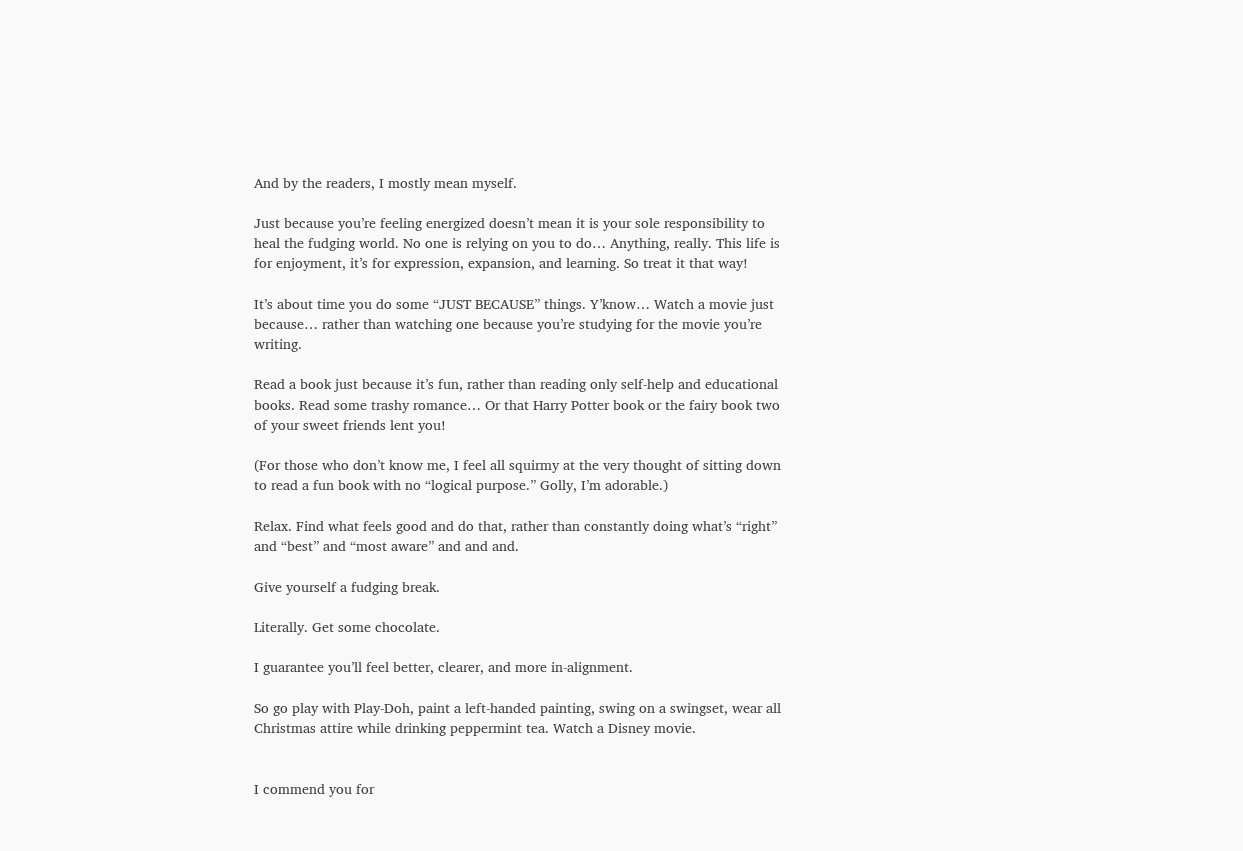And by the readers, I mostly mean myself.

Just because you’re feeling energized doesn’t mean it is your sole responsibility to heal the fudging world. No one is relying on you to do… Anything, really. This life is for enjoyment, it’s for expression, expansion, and learning. So treat it that way!

It’s about time you do some “JUST BECAUSE” things. Y’know… Watch a movie just because… rather than watching one because you’re studying for the movie you’re writing.

Read a book just because it’s fun, rather than reading only self-help and educational books. Read some trashy romance… Or that Harry Potter book or the fairy book two of your sweet friends lent you!

(For those who don’t know me, I feel all squirmy at the very thought of sitting down to read a fun book with no “logical purpose.” Golly, I’m adorable.)

Relax. Find what feels good and do that, rather than constantly doing what’s “right” and “best” and “most aware” and and and.

Give yourself a fudging break.

Literally. Get some chocolate.

I guarantee you’ll feel better, clearer, and more in-alignment.

So go play with Play-Doh, paint a left-handed painting, swing on a swingset, wear all Christmas attire while drinking peppermint tea. Watch a Disney movie.


I commend you for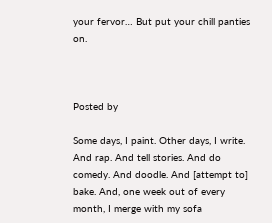your fervor… But put your chill panties on.



Posted by

Some days, I paint. Other days, I write. And rap. And tell stories. And do comedy. And doodle. And [attempt to] bake. And, one week out of every month, I merge with my sofa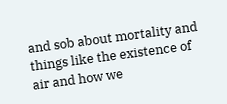and sob about mortality and things like the existence of air and how we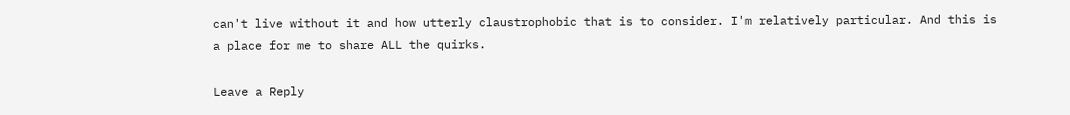can't live without it and how utterly claustrophobic that is to consider. I'm relatively particular. And this is a place for me to share ALL the quirks.

Leave a Reply